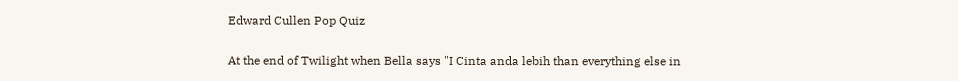Edward Cullen Pop Quiz

At the end of Twilight when Bella says "I Cinta anda lebih than everything else in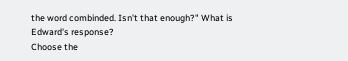the word combinded. Isn't that enough?" What is Edward's response?
Choose the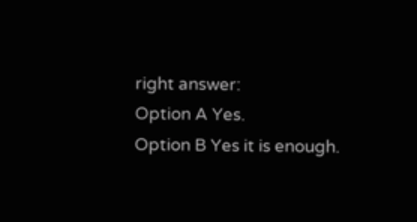right answer:
Option A Yes.
Option B Yes it is enough.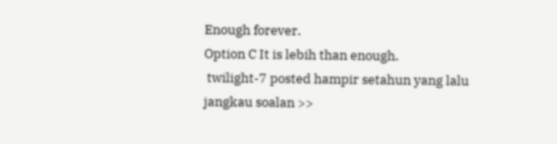Enough forever.
Option C It is lebih than enough.
 twilight-7 posted hampir setahun yang lalu
jangkau soalan >>